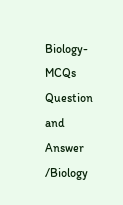Biology-MCQs Question and Answer /Biology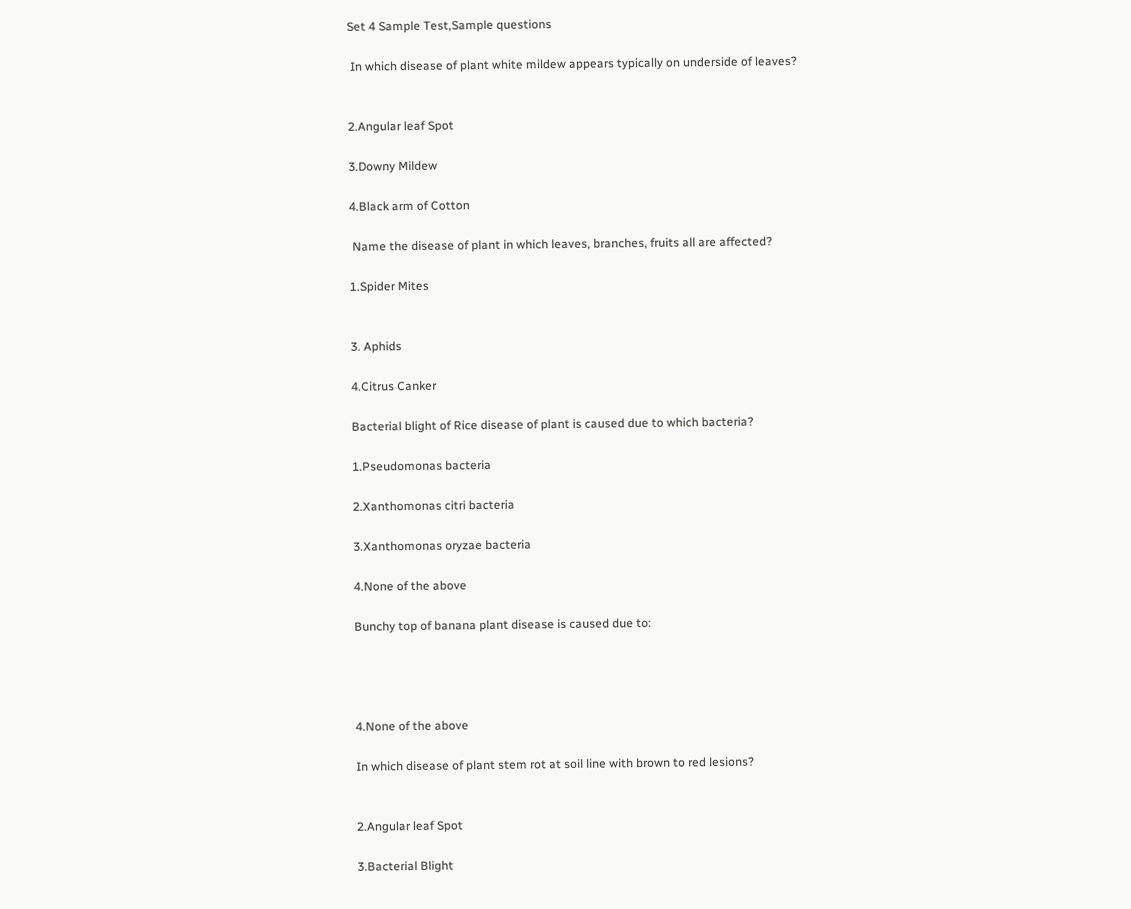Set 4 Sample Test,Sample questions

 In which disease of plant white mildew appears typically on underside of leaves?


2.Angular leaf Spot

3.Downy Mildew

4.Black arm of Cotton

 Name the disease of plant in which leaves, branches, fruits all are affected?

1.Spider Mites


3. Aphids

4.Citrus Canker

Bacterial blight of Rice disease of plant is caused due to which bacteria?

1.Pseudomonas bacteria

2.Xanthomonas citri bacteria

3.Xanthomonas oryzae bacteria

4.None of the above

Bunchy top of banana plant disease is caused due to:




4.None of the above

In which disease of plant stem rot at soil line with brown to red lesions?


2.Angular leaf Spot

3.Bacterial Blight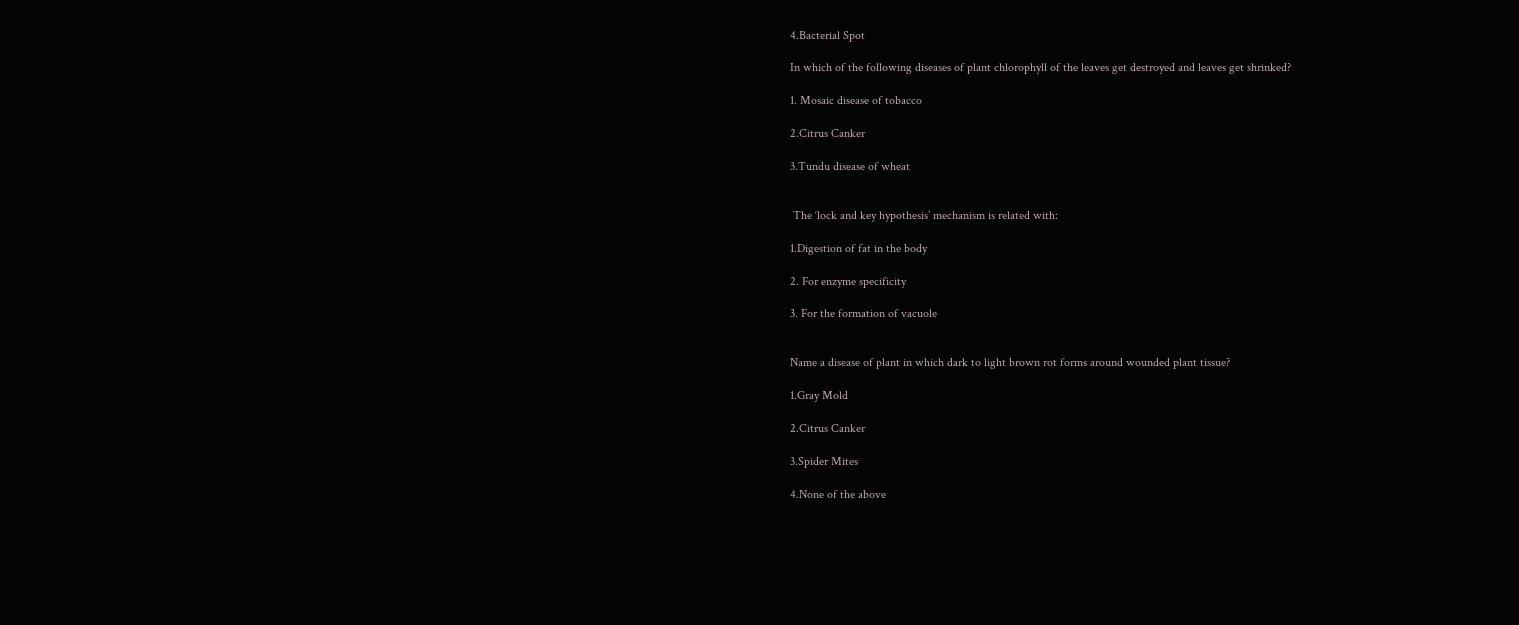4.Bacterial Spot

In which of the following diseases of plant chlorophyll of the leaves get destroyed and leaves get shrinked?

1. Mosaic disease of tobacco

2.Citrus Canker

3.Tundu disease of wheat


 The ‘lock and key hypothesis’ mechanism is related with:

1.Digestion of fat in the body

2. For enzyme specificity

3. For the formation of vacuole


Name a disease of plant in which dark to light brown rot forms around wounded plant tissue?

1.Gray Mold

2.Citrus Canker

3.Spider Mites

4.None of the above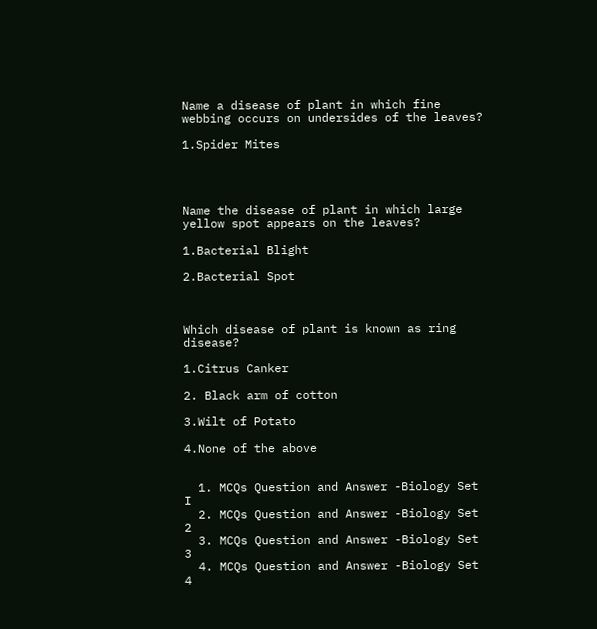Name a disease of plant in which fine webbing occurs on undersides of the leaves?

1.Spider Mites




Name the disease of plant in which large yellow spot appears on the leaves?

1.Bacterial Blight

2.Bacterial Spot



Which disease of plant is known as ring disease?

1.Citrus Canker

2. Black arm of cotton

3.Wilt of Potato

4.None of the above


  1. MCQs Question and Answer -Biology Set I
  2. MCQs Question and Answer -Biology Set 2
  3. MCQs Question and Answer -Biology Set 3
  4. MCQs Question and Answer -Biology Set 4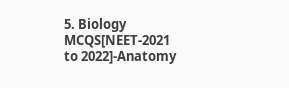5. Biology MCQS[NEET-2021 to 2022]-Anatomy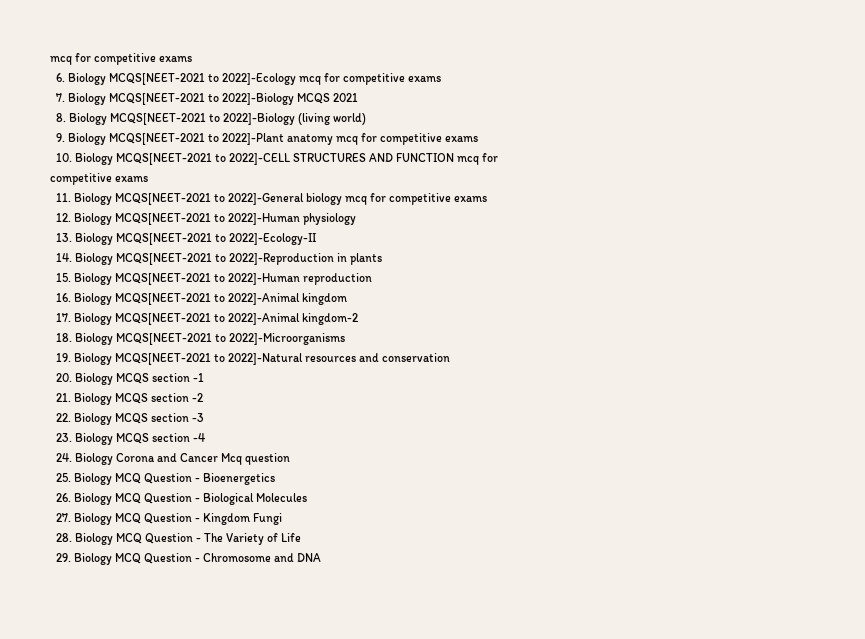mcq for competitive exams
  6. Biology MCQS[NEET-2021 to 2022]-Ecology mcq for competitive exams
  7. Biology MCQS[NEET-2021 to 2022]-Biology MCQS 2021
  8. Biology MCQS[NEET-2021 to 2022]-Biology (living world)
  9. Biology MCQS[NEET-2021 to 2022]-Plant anatomy mcq for competitive exams
  10. Biology MCQS[NEET-2021 to 2022]-CELL STRUCTURES AND FUNCTION mcq for competitive exams
  11. Biology MCQS[NEET-2021 to 2022]-General biology mcq for competitive exams
  12. Biology MCQS[NEET-2021 to 2022]-Human physiology
  13. Biology MCQS[NEET-2021 to 2022]-Ecology-II
  14. Biology MCQS[NEET-2021 to 2022]-Reproduction in plants
  15. Biology MCQS[NEET-2021 to 2022]-Human reproduction
  16. Biology MCQS[NEET-2021 to 2022]-Animal kingdom
  17. Biology MCQS[NEET-2021 to 2022]-Animal kingdom-2
  18. Biology MCQS[NEET-2021 to 2022]-Microorganisms
  19. Biology MCQS[NEET-2021 to 2022]-Natural resources and conservation
  20. Biology MCQS section -1
  21. Biology MCQS section -2
  22. Biology MCQS section -3
  23. Biology MCQS section -4
  24. Biology Corona and Cancer Mcq question
  25. Biology MCQ Question - Bioenergetics
  26. Biology MCQ Question - Biological Molecules
  27. Biology MCQ Question - Kingdom Fungi
  28. Biology MCQ Question - The Variety of Life
  29. Biology MCQ Question - Chromosome and DNA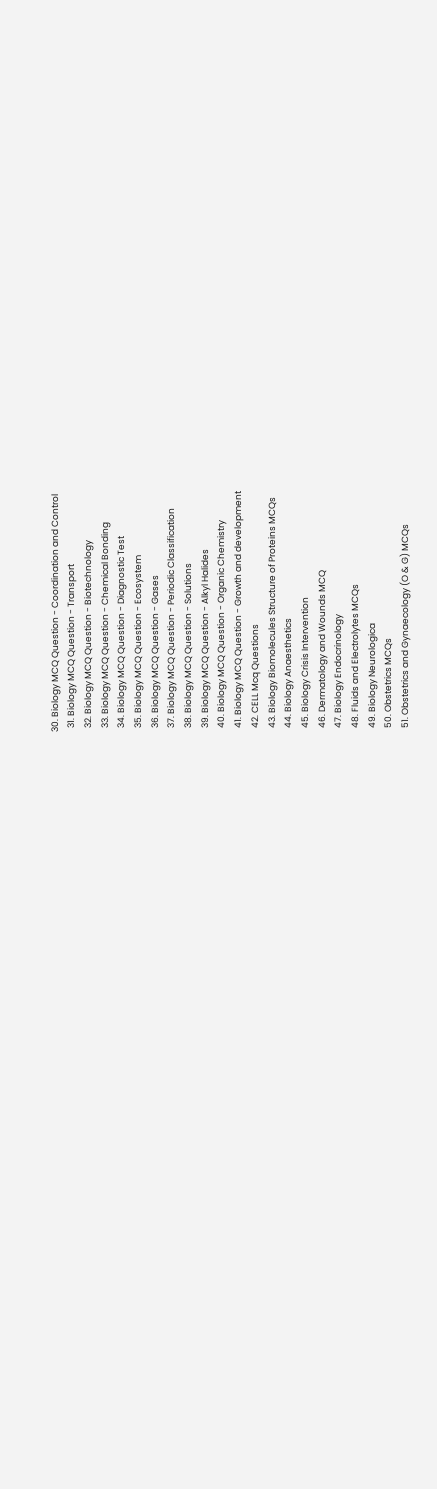30. Biology MCQ Question - Coordination and Control
  31. Biology MCQ Question - Transport
  32. Biology MCQ Question - Biotechnology
  33. Biology MCQ Question - Chemical Bonding
  34. Biology MCQ Question - Diagnostic Test
  35. Biology MCQ Question - Ecosystem
  36. Biology MCQ Question - Gases
  37. Biology MCQ Question - Periodic Classification
  38. Biology MCQ Question - Solutions
  39. Biology MCQ Question - Alkyl Halides
  40. Biology MCQ Question - Organic Chemistry
  41. Biology MCQ Question - Growth and development
  42. CELL Mcq Questions
  43. Biology Biomolecules Structure of Proteins MCQs
  44. Biology Anaesthetics
  45. Biology Crisis Intervention
  46. Dermatology and Wounds MCQ
  47. Biology Endocrinology
  48. Fluids and Electrolytes MCQs
  49. Biology Neurologica
  50. Obstetrics MCQs
  51. Obstetrics and Gynaecology (O & G) MCQs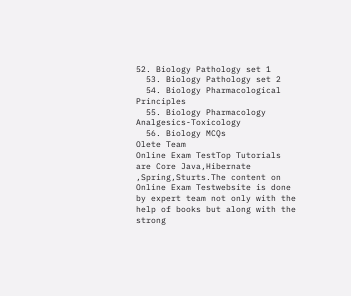52. Biology Pathology set 1
  53. Biology Pathology set 2
  54. Biology Pharmacological Principles
  55. Biology Pharmacology Analgesics-Toxicology
  56. Biology MCQs
Olete Team
Online Exam TestTop Tutorials are Core Java,Hibernate ,Spring,Sturts.The content on Online Exam Testwebsite is done by expert team not only with the help of books but along with the strong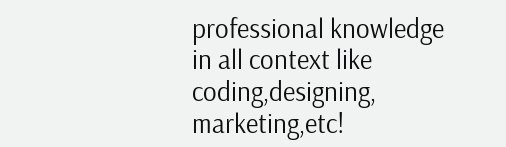professional knowledge in all context like coding,designing, marketing,etc!